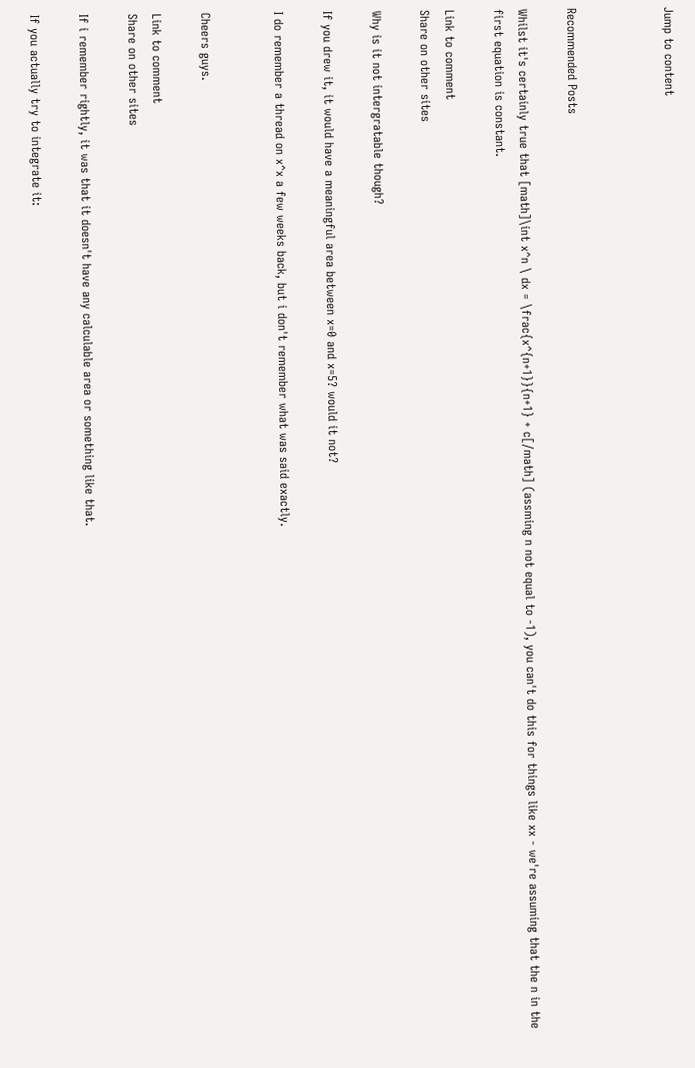Jump to content



Recommended Posts

Whilst it's certainly true that [math]\int x^n \ dx = \frac{x^{n+1}}{n+1} + c[/math] (assming n not equal to -1), you can't do this for things like xx - we're assuming that the n in the first equation is constant.

Link to comment
Share on other sites

Why is it not intergratable though?

If you drew it, it would have a meaningful area between x=0 and x=5? would it not?

I do remember a thread on x^x a few weeks back, but i don't remember what was said exactly.


Cheers guys.

Link to comment
Share on other sites

If i remember rightly, it was that it doesn't have any calculable area or something like that.

If you actually try to integrate it: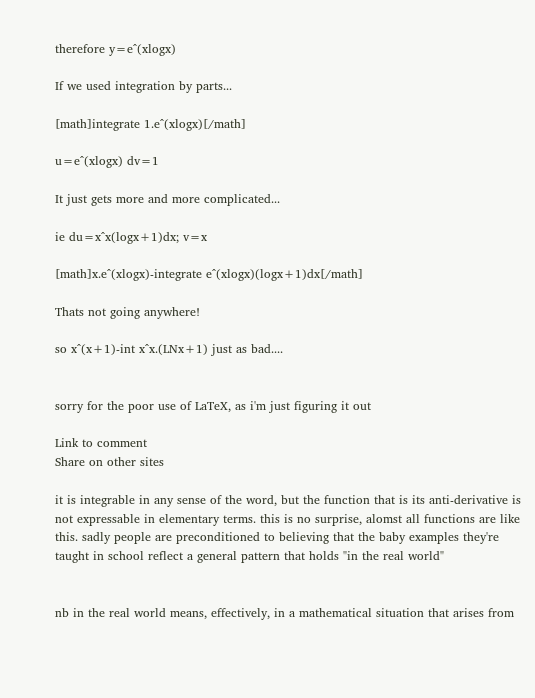therefore y=e^(xlogx)

If we used integration by parts...

[math]integrate 1.e^(xlogx)[/math]

u=e^(xlogx) dv=1

It just gets more and more complicated...

ie du=x^x(logx+1)dx; v=x

[math]x.e^(xlogx)-integrate e^(xlogx)(logx+1)dx[/math]

Thats not going anywhere!

so x^(x+1)-int x^x.(LNx+1) just as bad....


sorry for the poor use of LaTeX, as i'm just figuring it out

Link to comment
Share on other sites

it is integrable in any sense of the word, but the function that is its anti-derivative is not expressable in elementary terms. this is no surprise, alomst all functions are like this. sadly people are preconditioned to believing that the baby examples they're taught in school reflect a general pattern that holds "in the real world"


nb in the real world means, effectively, in a mathematical situation that arises from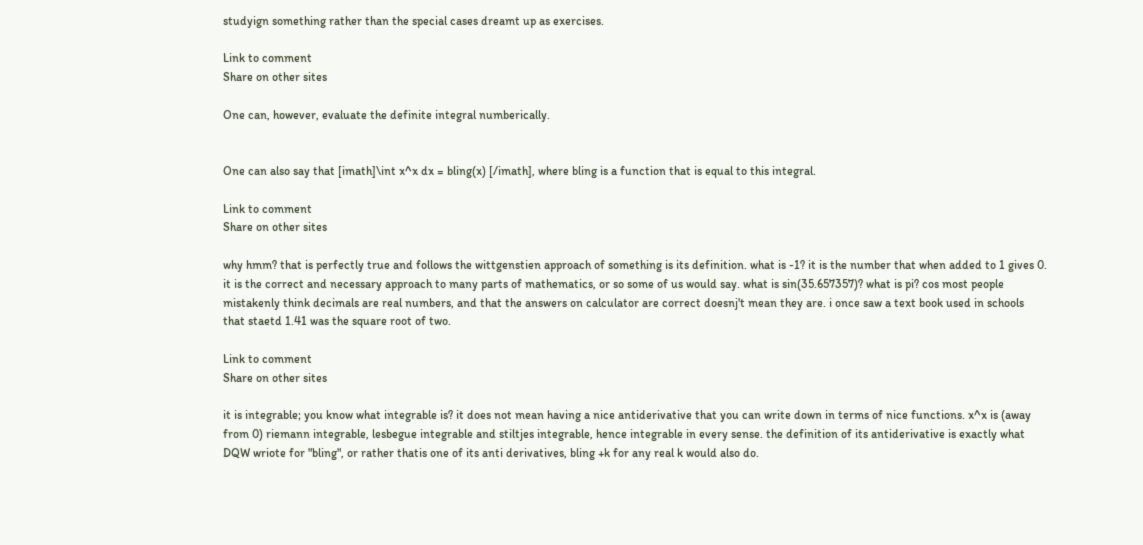studyign something rather than the special cases dreamt up as exercises.

Link to comment
Share on other sites

One can, however, evaluate the definite integral numberically.


One can also say that [imath]\int x^x dx = bling(x) [/imath], where bling is a function that is equal to this integral.

Link to comment
Share on other sites

why hmm? that is perfectly true and follows the wittgenstien approach of something is its definition. what is -1? it is the number that when added to 1 gives 0. it is the correct and necessary approach to many parts of mathematics, or so some of us would say. what is sin(35.657357)? what is pi? cos most people mistakenly think decimals are real numbers, and that the answers on calculator are correct doesnj't mean they are. i once saw a text book used in schools that staetd 1.41 was the square root of two.

Link to comment
Share on other sites

it is integrable; you know what integrable is? it does not mean having a nice antiderivative that you can write down in terms of nice functions. x^x is (away from 0) riemann integrable, lesbegue integrable and stiltjes integrable, hence integrable in every sense. the definition of its antiderivative is exactly what DQW wriote for "bling", or rather thatis one of its anti derivatives, bling +k for any real k would also do.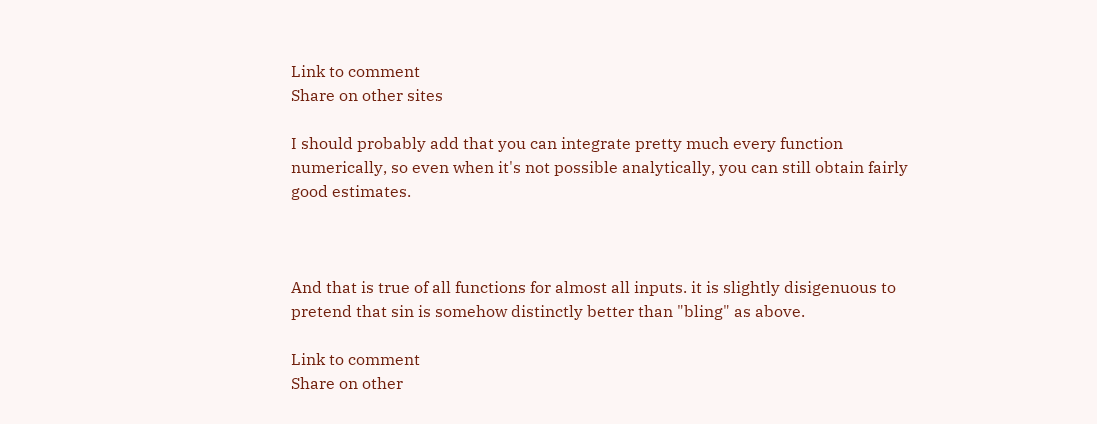Link to comment
Share on other sites

I should probably add that you can integrate pretty much every function numerically, so even when it's not possible analytically, you can still obtain fairly good estimates.



And that is true of all functions for almost all inputs. it is slightly disigenuous to pretend that sin is somehow distinctly better than "bling" as above.

Link to comment
Share on other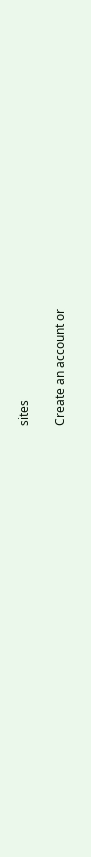sites

Create an account or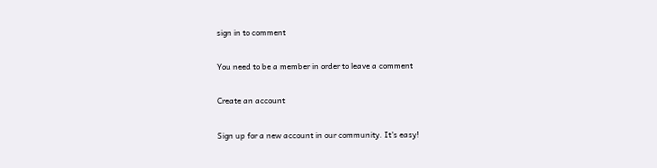sign in to comment

You need to be a member in order to leave a comment

Create an account

Sign up for a new account in our community. It's easy!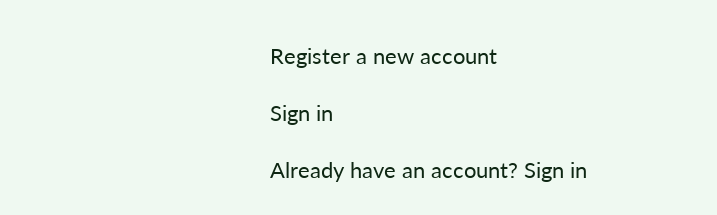Register a new account

Sign in

Already have an account? Sign in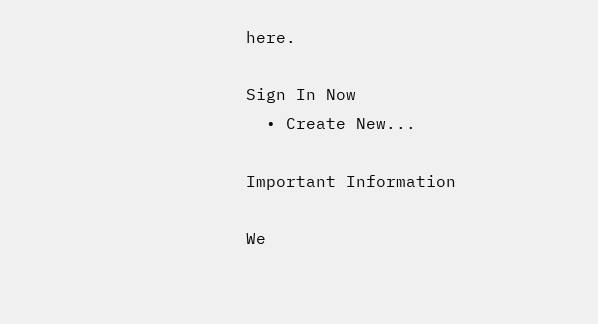here.

Sign In Now
  • Create New...

Important Information

We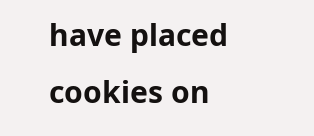have placed cookies on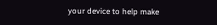your device to help make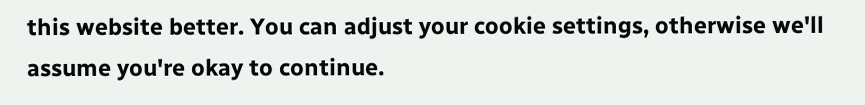this website better. You can adjust your cookie settings, otherwise we'll assume you're okay to continue.